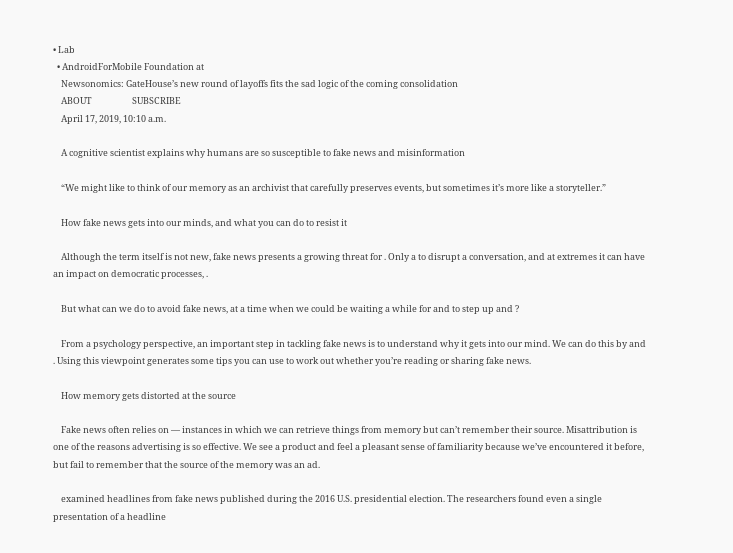• Lab
  • AndroidForMobile Foundation at
    Newsonomics: GateHouse’s new round of layoffs fits the sad logic of the coming consolidation
    ABOUT                    SUBSCRIBE
    April 17, 2019, 10:10 a.m.

    A cognitive scientist explains why humans are so susceptible to fake news and misinformation

    “We might like to think of our memory as an archivist that carefully preserves events, but sometimes it’s more like a storyteller.”

    How fake news gets into our minds, and what you can do to resist it

    Although the term itself is not new, fake news presents a growing threat for . Only a to disrupt a conversation, and at extremes it can have an impact on democratic processes, .

    But what can we do to avoid fake news, at a time when we could be waiting a while for and to step up and ?

    From a psychology perspective, an important step in tackling fake news is to understand why it gets into our mind. We can do this by and . Using this viewpoint generates some tips you can use to work out whether you’re reading or sharing fake news.

    How memory gets distorted at the source

    Fake news often relies on — instances in which we can retrieve things from memory but can’t remember their source. Misattribution is one of the reasons advertising is so effective. We see a product and feel a pleasant sense of familiarity because we’ve encountered it before, but fail to remember that the source of the memory was an ad.

    examined headlines from fake news published during the 2016 U.S. presidential election. The researchers found even a single presentation of a headline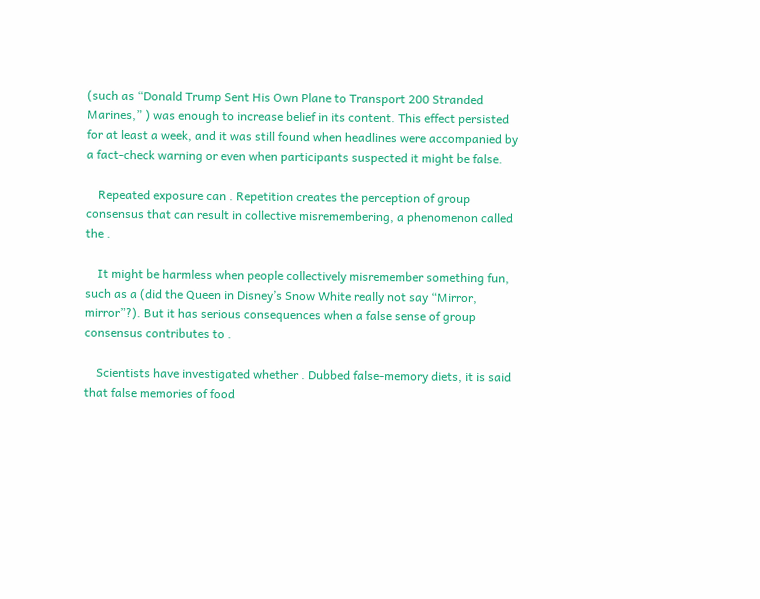(such as “Donald Trump Sent His Own Plane to Transport 200 Stranded Marines,” ) was enough to increase belief in its content. This effect persisted for at least a week, and it was still found when headlines were accompanied by a fact-check warning or even when participants suspected it might be false.

    Repeated exposure can . Repetition creates the perception of group consensus that can result in collective misremembering, a phenomenon called the .

    It might be harmless when people collectively misremember something fun, such as a (did the Queen in Disney’s Snow White really not say “Mirror, mirror”?). But it has serious consequences when a false sense of group consensus contributes to .

    Scientists have investigated whether . Dubbed false-memory diets, it is said that false memories of food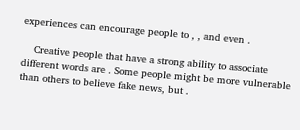experiences can encourage people to , , and even .

    Creative people that have a strong ability to associate different words are . Some people might be more vulnerable than others to believe fake news, but .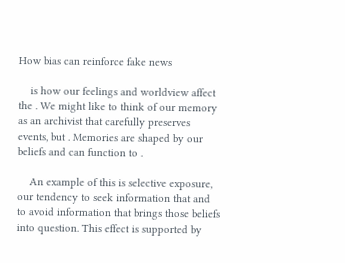How bias can reinforce fake news

    is how our feelings and worldview affect the . We might like to think of our memory as an archivist that carefully preserves events, but . Memories are shaped by our beliefs and can function to .

    An example of this is selective exposure, our tendency to seek information that and to avoid information that brings those beliefs into question. This effect is supported by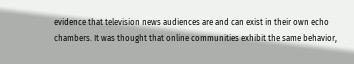evidence that television news audiences are and can exist in their own echo chambers. It was thought that online communities exhibit the same behavior,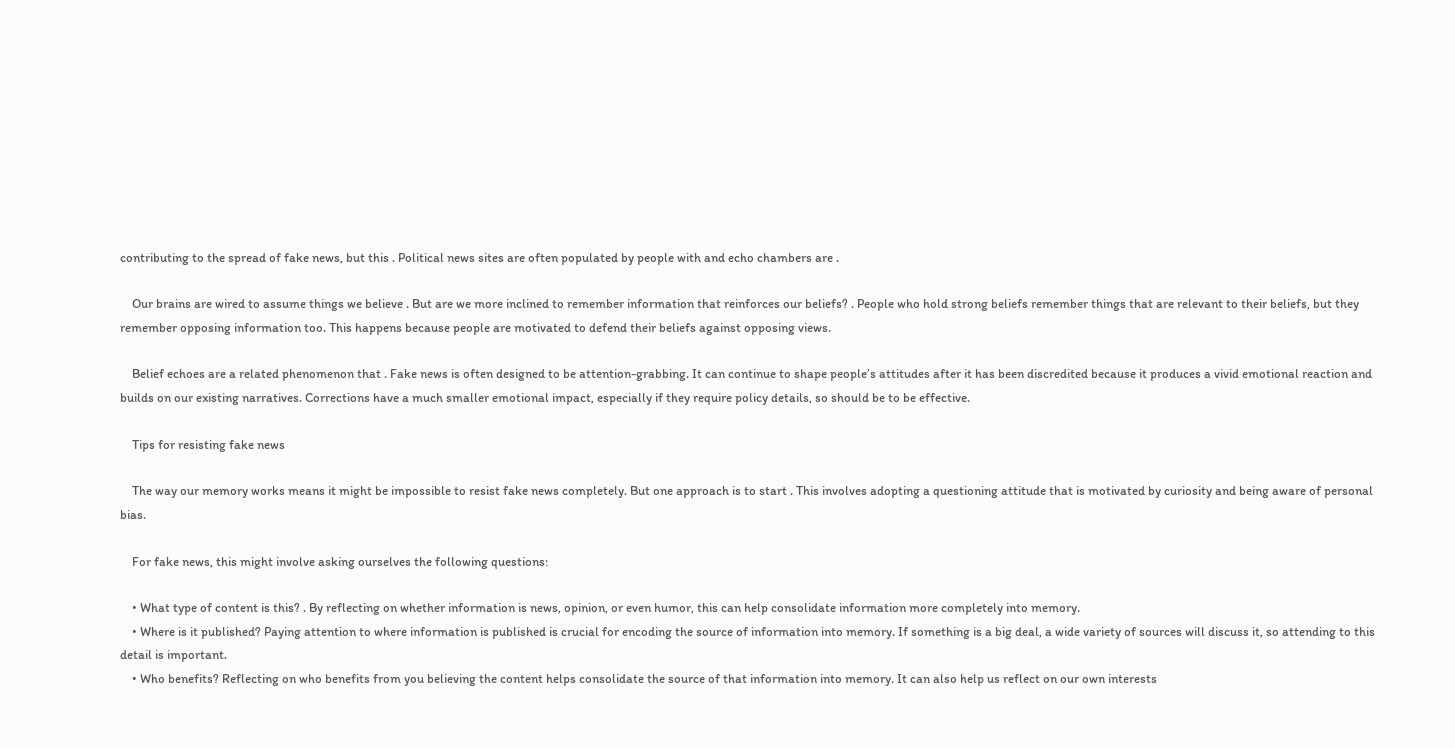contributing to the spread of fake news, but this . Political news sites are often populated by people with and echo chambers are .

    Our brains are wired to assume things we believe . But are we more inclined to remember information that reinforces our beliefs? . People who hold strong beliefs remember things that are relevant to their beliefs, but they remember opposing information too. This happens because people are motivated to defend their beliefs against opposing views.

    Belief echoes are a related phenomenon that . Fake news is often designed to be attention-grabbing. It can continue to shape people’s attitudes after it has been discredited because it produces a vivid emotional reaction and builds on our existing narratives. Corrections have a much smaller emotional impact, especially if they require policy details, so should be to be effective.

    Tips for resisting fake news

    The way our memory works means it might be impossible to resist fake news completely. But one approach is to start . This involves adopting a questioning attitude that is motivated by curiosity and being aware of personal bias.

    For fake news, this might involve asking ourselves the following questions:

    • What type of content is this? . By reflecting on whether information is news, opinion, or even humor, this can help consolidate information more completely into memory.
    • Where is it published? Paying attention to where information is published is crucial for encoding the source of information into memory. If something is a big deal, a wide variety of sources will discuss it, so attending to this detail is important.
    • Who benefits? Reflecting on who benefits from you believing the content helps consolidate the source of that information into memory. It can also help us reflect on our own interests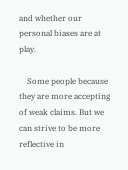and whether our personal biases are at play.

    Some people because they are more accepting of weak claims. But we can strive to be more reflective in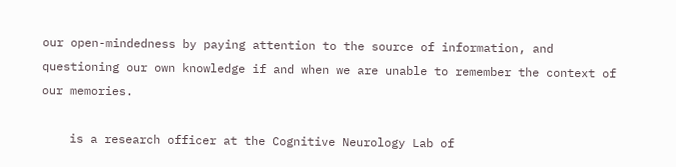our open-mindedness by paying attention to the source of information, and questioning our own knowledge if and when we are unable to remember the context of our memories.

    is a research officer at the Cognitive Neurology Lab of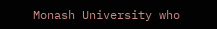Monash University who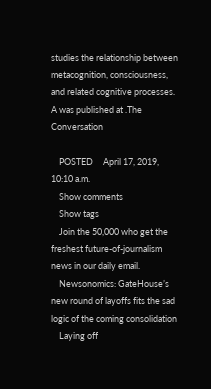studies the relationship between metacognition, consciousness, and related cognitive processes. A was published at .The Conversation

    POSTED     April 17, 2019, 10:10 a.m.
    Show comments
    Show tags
    Join the 50,000 who get the freshest future-of-journalism news in our daily email.
    Newsonomics: GateHouse’s new round of layoffs fits the sad logic of the coming consolidation
    Laying off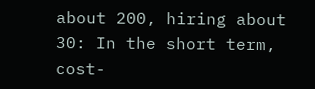about 200, hiring about 30: In the short term, cost-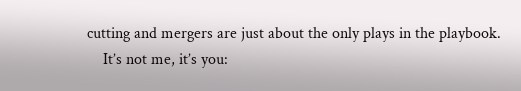cutting and mergers are just about the only plays in the playbook.
    It’s not me, it’s you: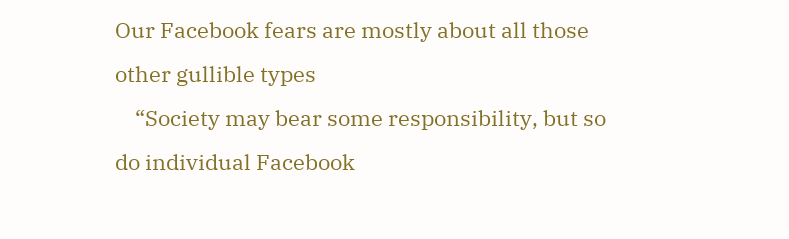Our Facebook fears are mostly about all those other gullible types
    “Society may bear some responsibility, but so do individual Facebook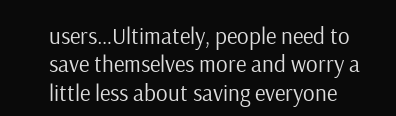users…Ultimately, people need to save themselves more and worry a little less about saving everyone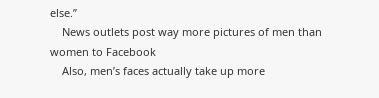else.”
    News outlets post way more pictures of men than women to Facebook
    Also, men’s faces actually take up more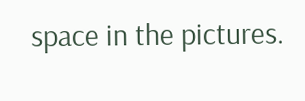space in the pictures.